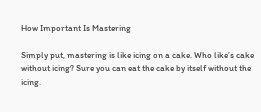How Important Is Mastering

Simply put, mastering is like icing on a cake. Who like’s cake without icing? Sure you can eat the cake by itself without the icing.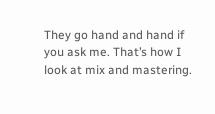They go hand and hand if you ask me. That’s how I look at mix and mastering.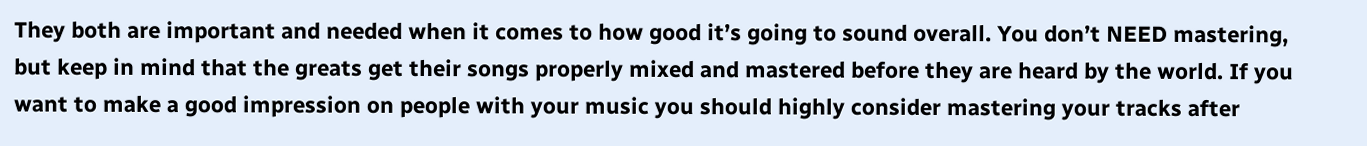They both are important and needed when it comes to how good it’s going to sound overall. You don’t NEED mastering, but keep in mind that the greats get their songs properly mixed and mastered before they are heard by the world. If you want to make a good impression on people with your music you should highly consider mastering your tracks after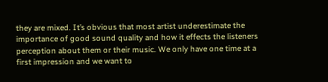they are mixed. It’s obvious that most artist underestimate the importance of good sound quality and how it effects the listeners perception about them or their music. We only have one time at a first impression and we want to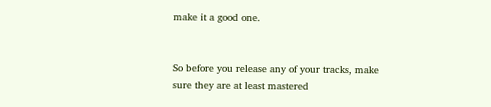make it a good one.


So before you release any of your tracks, make sure they are at least mastered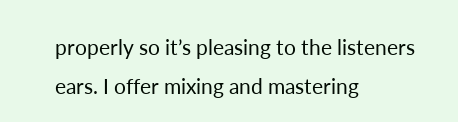properly so it’s pleasing to the listeners ears. I offer mixing and mastering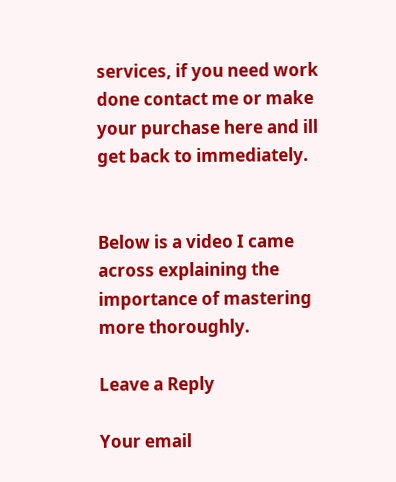services, if you need work done contact me or make your purchase here and ill get back to immediately.


Below is a video I came across explaining the importance of mastering more thoroughly.

Leave a Reply

Your email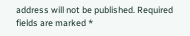address will not be published. Required fields are marked *